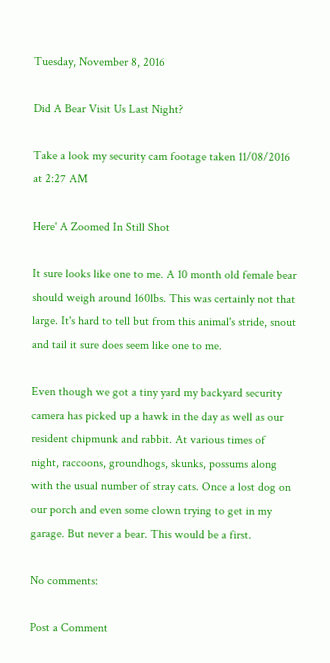Tuesday, November 8, 2016

Did A Bear Visit Us Last Night?

Take a look my security cam footage taken 11/08/2016 at 2:27 AM

Here' A Zoomed In Still Shot

It sure looks like one to me. A 10 month old female bear should weigh around 160lbs. This was certainly not that large. It's hard to tell but from this animal's stride, snout and tail it sure does seem like one to me.

Even though we got a tiny yard my backyard security camera has picked up a hawk in the day as well as our resident chipmunk and rabbit. At various times of night, raccoons, groundhogs, skunks, possums along with the usual number of stray cats. Once a lost dog on our porch and even some clown trying to get in my garage. But never a bear. This would be a first.

No comments:

Post a Comment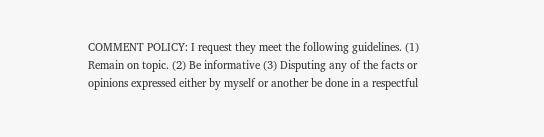COMMENT POLICY: I request they meet the following guidelines. (1) Remain on topic. (2) Be informative (3) Disputing any of the facts or opinions expressed either by myself or another be done in a respectful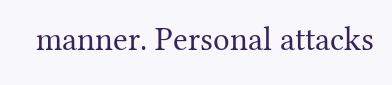manner. Personal attacks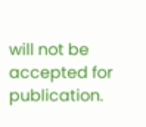will not be accepted for publication.